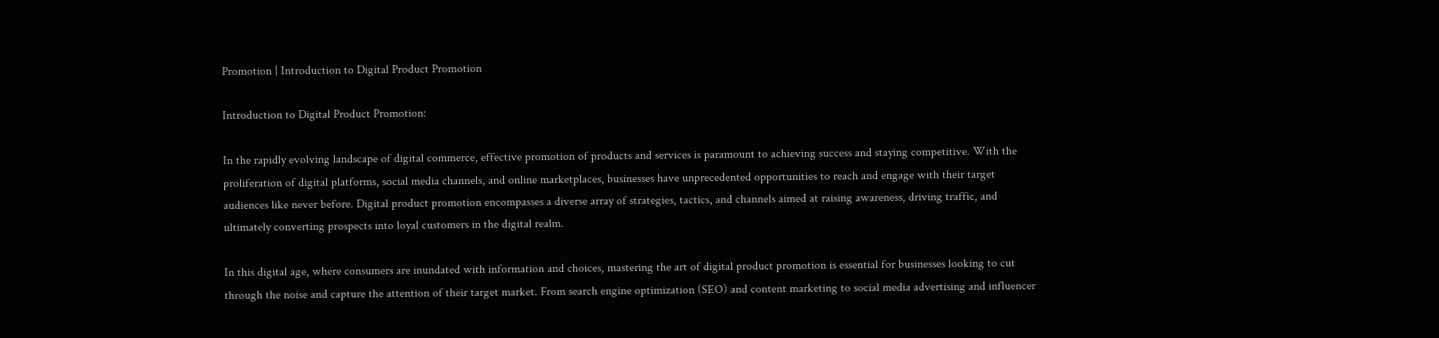Promotion | Introduction to Digital Product Promotion

Introduction to Digital Product Promotion:

In the rapidly evolving landscape of digital commerce, effective promotion of products and services is paramount to achieving success and staying competitive. With the proliferation of digital platforms, social media channels, and online marketplaces, businesses have unprecedented opportunities to reach and engage with their target audiences like never before. Digital product promotion encompasses a diverse array of strategies, tactics, and channels aimed at raising awareness, driving traffic, and ultimately converting prospects into loyal customers in the digital realm.

In this digital age, where consumers are inundated with information and choices, mastering the art of digital product promotion is essential for businesses looking to cut through the noise and capture the attention of their target market. From search engine optimization (SEO) and content marketing to social media advertising and influencer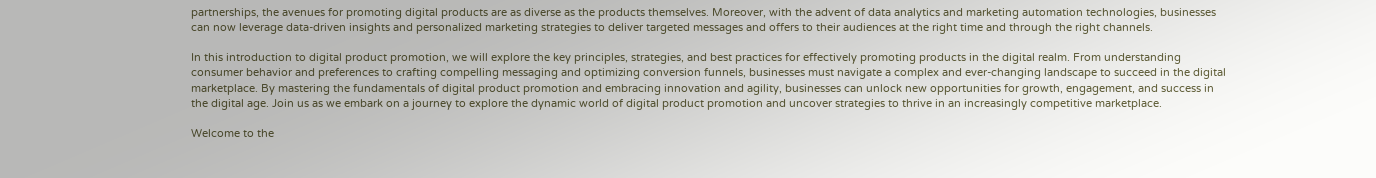partnerships, the avenues for promoting digital products are as diverse as the products themselves. Moreover, with the advent of data analytics and marketing automation technologies, businesses can now leverage data-driven insights and personalized marketing strategies to deliver targeted messages and offers to their audiences at the right time and through the right channels.

In this introduction to digital product promotion, we will explore the key principles, strategies, and best practices for effectively promoting products in the digital realm. From understanding consumer behavior and preferences to crafting compelling messaging and optimizing conversion funnels, businesses must navigate a complex and ever-changing landscape to succeed in the digital marketplace. By mastering the fundamentals of digital product promotion and embracing innovation and agility, businesses can unlock new opportunities for growth, engagement, and success in the digital age. Join us as we embark on a journey to explore the dynamic world of digital product promotion and uncover strategies to thrive in an increasingly competitive marketplace.

Welcome to the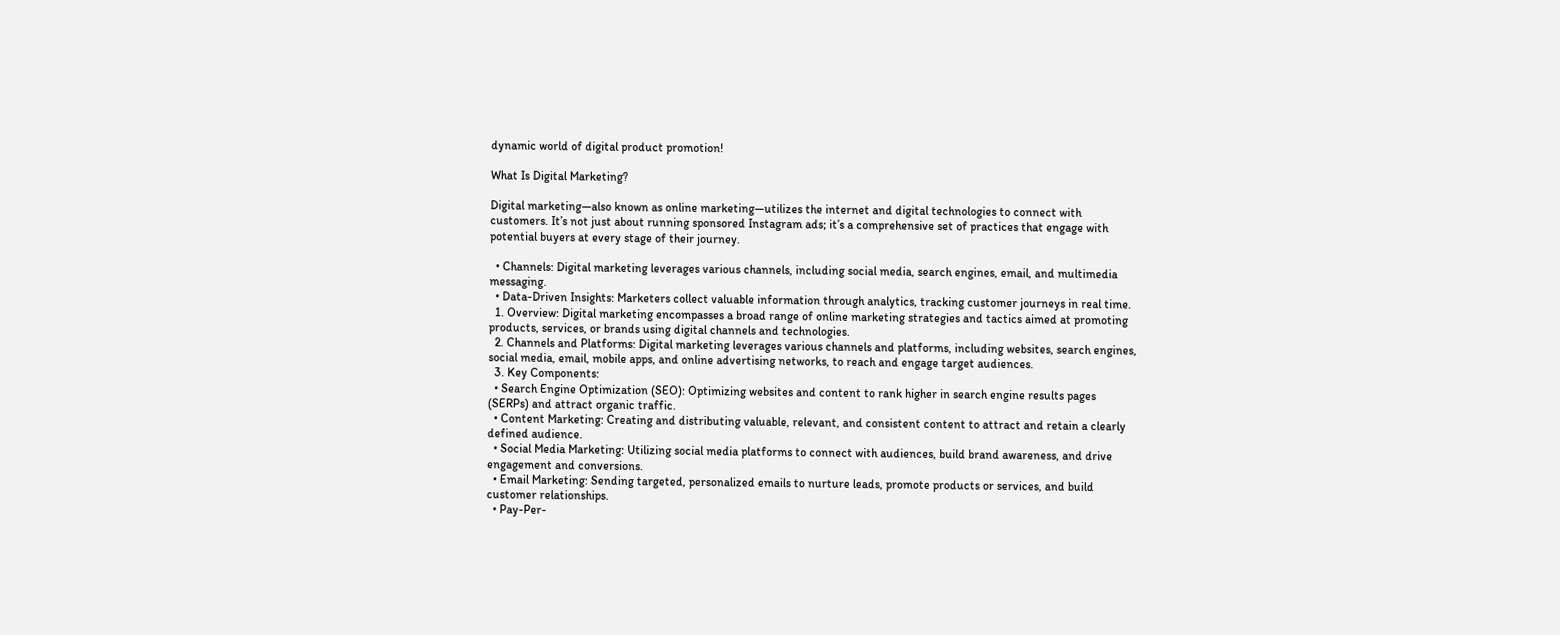dynamic world of digital product promotion!

What Is Digital Marketing?

Digital marketing—also known as online marketing—utilizes the internet and digital technologies to connect with customers. It’s not just about running sponsored Instagram ads; it’s a comprehensive set of practices that engage with potential buyers at every stage of their journey.

  • Channels: Digital marketing leverages various channels, including social media, search engines, email, and multimedia messaging.
  • Data-Driven Insights: Marketers collect valuable information through analytics, tracking customer journeys in real time.
  1. Overview: Digital marketing encompasses a broad range of online marketing strategies and tactics aimed at promoting products, services, or brands using digital channels and technologies.
  2. Channels and Platforms: Digital marketing leverages various channels and platforms, including websites, search engines, social media, email, mobile apps, and online advertising networks, to reach and engage target audiences.
  3. Key Components:
  • Search Engine Optimization (SEO): Optimizing websites and content to rank higher in search engine results pages (SERPs) and attract organic traffic.
  • Content Marketing: Creating and distributing valuable, relevant, and consistent content to attract and retain a clearly defined audience.
  • Social Media Marketing: Utilizing social media platforms to connect with audiences, build brand awareness, and drive engagement and conversions.
  • Email Marketing: Sending targeted, personalized emails to nurture leads, promote products or services, and build customer relationships.
  • Pay-Per-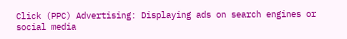Click (PPC) Advertising: Displaying ads on search engines or social media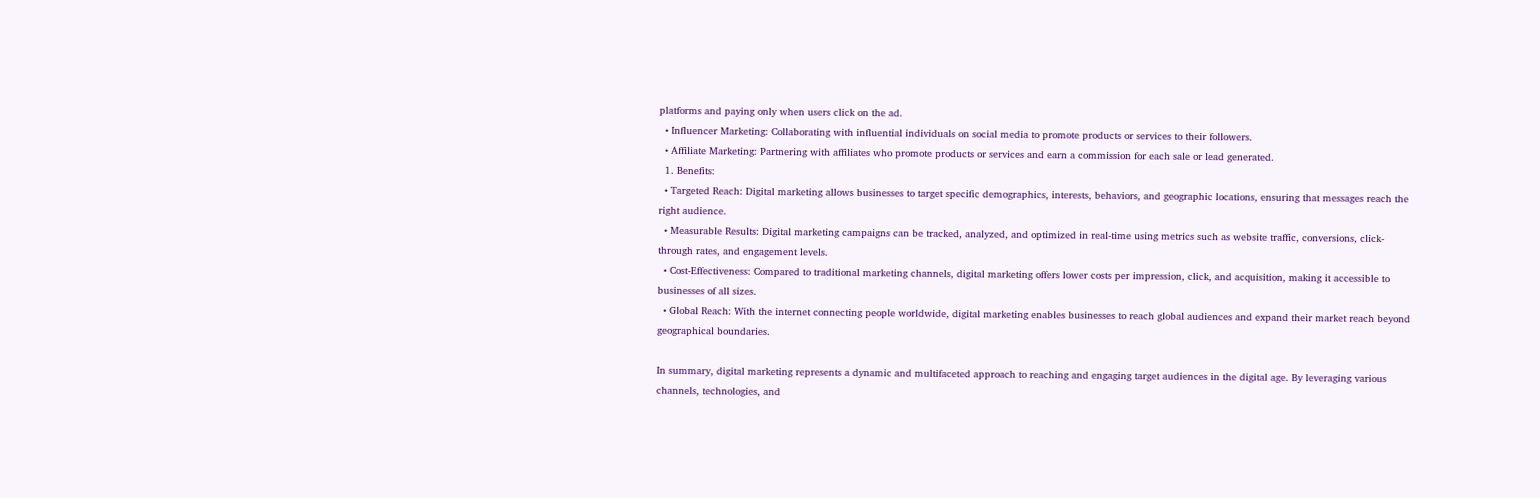platforms and paying only when users click on the ad.
  • Influencer Marketing: Collaborating with influential individuals on social media to promote products or services to their followers.
  • Affiliate Marketing: Partnering with affiliates who promote products or services and earn a commission for each sale or lead generated.
  1. Benefits:
  • Targeted Reach: Digital marketing allows businesses to target specific demographics, interests, behaviors, and geographic locations, ensuring that messages reach the right audience.
  • Measurable Results: Digital marketing campaigns can be tracked, analyzed, and optimized in real-time using metrics such as website traffic, conversions, click-through rates, and engagement levels.
  • Cost-Effectiveness: Compared to traditional marketing channels, digital marketing offers lower costs per impression, click, and acquisition, making it accessible to businesses of all sizes.
  • Global Reach: With the internet connecting people worldwide, digital marketing enables businesses to reach global audiences and expand their market reach beyond geographical boundaries.

In summary, digital marketing represents a dynamic and multifaceted approach to reaching and engaging target audiences in the digital age. By leveraging various channels, technologies, and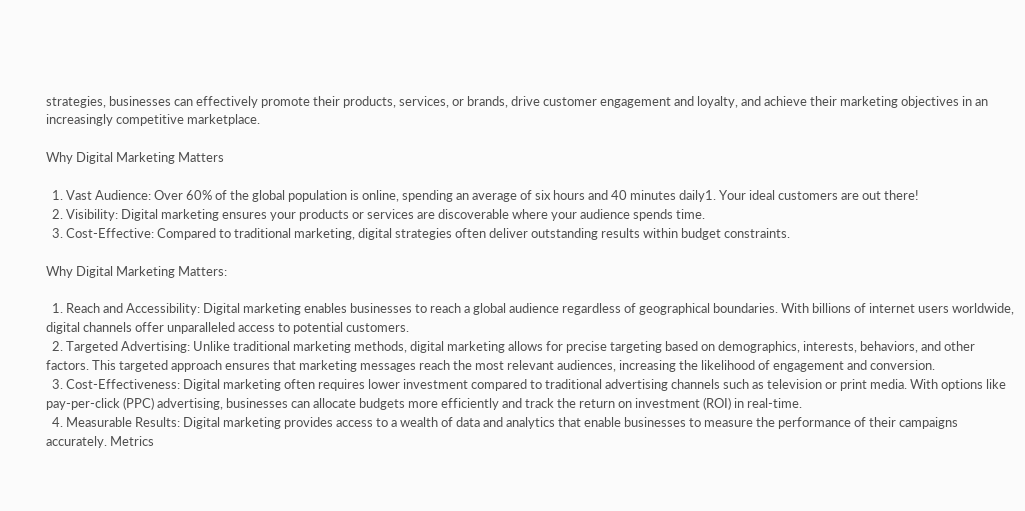strategies, businesses can effectively promote their products, services, or brands, drive customer engagement and loyalty, and achieve their marketing objectives in an increasingly competitive marketplace.

Why Digital Marketing Matters

  1. Vast Audience: Over 60% of the global population is online, spending an average of six hours and 40 minutes daily1. Your ideal customers are out there!
  2. Visibility: Digital marketing ensures your products or services are discoverable where your audience spends time.
  3. Cost-Effective: Compared to traditional marketing, digital strategies often deliver outstanding results within budget constraints.

Why Digital Marketing Matters:

  1. Reach and Accessibility: Digital marketing enables businesses to reach a global audience regardless of geographical boundaries. With billions of internet users worldwide, digital channels offer unparalleled access to potential customers.
  2. Targeted Advertising: Unlike traditional marketing methods, digital marketing allows for precise targeting based on demographics, interests, behaviors, and other factors. This targeted approach ensures that marketing messages reach the most relevant audiences, increasing the likelihood of engagement and conversion.
  3. Cost-Effectiveness: Digital marketing often requires lower investment compared to traditional advertising channels such as television or print media. With options like pay-per-click (PPC) advertising, businesses can allocate budgets more efficiently and track the return on investment (ROI) in real-time.
  4. Measurable Results: Digital marketing provides access to a wealth of data and analytics that enable businesses to measure the performance of their campaigns accurately. Metrics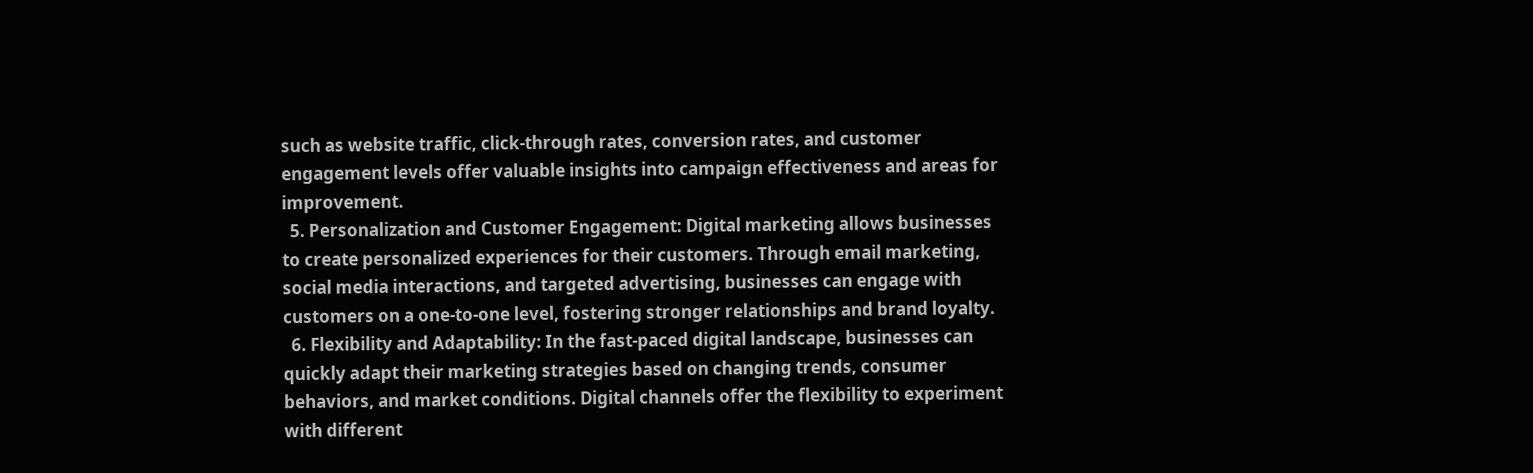such as website traffic, click-through rates, conversion rates, and customer engagement levels offer valuable insights into campaign effectiveness and areas for improvement.
  5. Personalization and Customer Engagement: Digital marketing allows businesses to create personalized experiences for their customers. Through email marketing, social media interactions, and targeted advertising, businesses can engage with customers on a one-to-one level, fostering stronger relationships and brand loyalty.
  6. Flexibility and Adaptability: In the fast-paced digital landscape, businesses can quickly adapt their marketing strategies based on changing trends, consumer behaviors, and market conditions. Digital channels offer the flexibility to experiment with different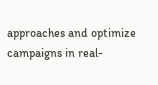approaches and optimize campaigns in real-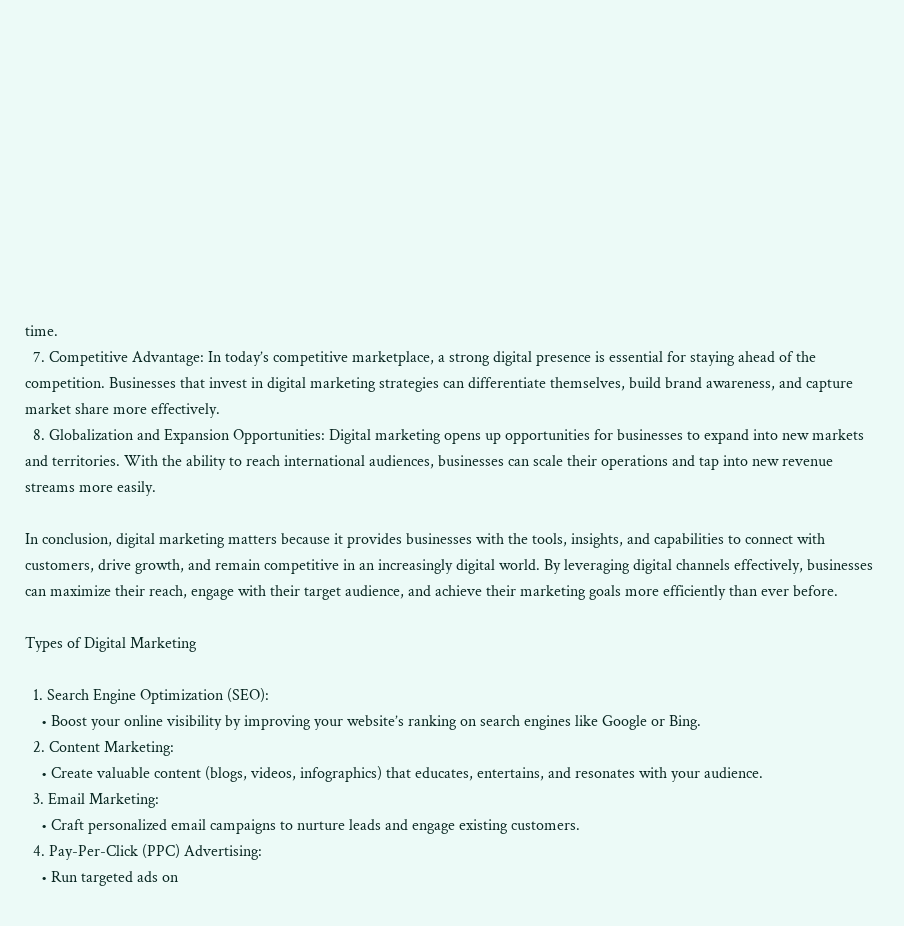time.
  7. Competitive Advantage: In today’s competitive marketplace, a strong digital presence is essential for staying ahead of the competition. Businesses that invest in digital marketing strategies can differentiate themselves, build brand awareness, and capture market share more effectively.
  8. Globalization and Expansion Opportunities: Digital marketing opens up opportunities for businesses to expand into new markets and territories. With the ability to reach international audiences, businesses can scale their operations and tap into new revenue streams more easily.

In conclusion, digital marketing matters because it provides businesses with the tools, insights, and capabilities to connect with customers, drive growth, and remain competitive in an increasingly digital world. By leveraging digital channels effectively, businesses can maximize their reach, engage with their target audience, and achieve their marketing goals more efficiently than ever before.

Types of Digital Marketing

  1. Search Engine Optimization (SEO):
    • Boost your online visibility by improving your website’s ranking on search engines like Google or Bing.
  2. Content Marketing:
    • Create valuable content (blogs, videos, infographics) that educates, entertains, and resonates with your audience.
  3. Email Marketing:
    • Craft personalized email campaigns to nurture leads and engage existing customers.
  4. Pay-Per-Click (PPC) Advertising:
    • Run targeted ads on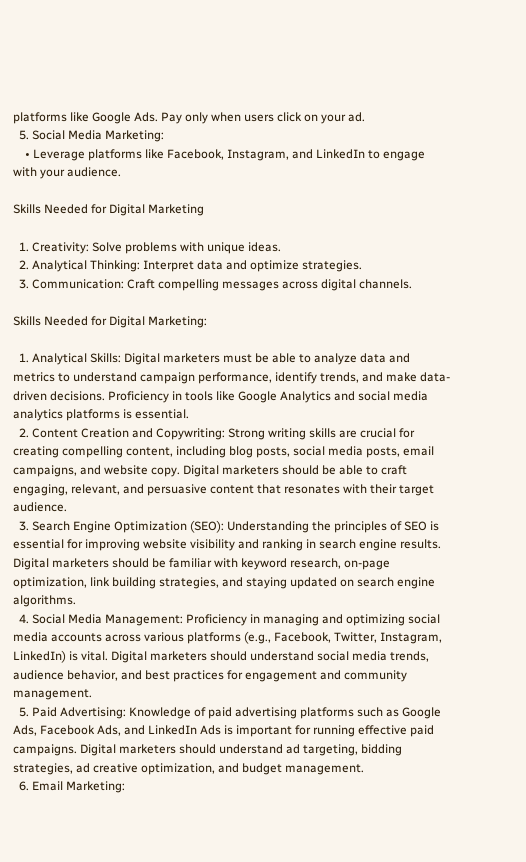platforms like Google Ads. Pay only when users click on your ad.
  5. Social Media Marketing:
    • Leverage platforms like Facebook, Instagram, and LinkedIn to engage with your audience.

Skills Needed for Digital Marketing

  1. Creativity: Solve problems with unique ideas.
  2. Analytical Thinking: Interpret data and optimize strategies.
  3. Communication: Craft compelling messages across digital channels.

Skills Needed for Digital Marketing:

  1. Analytical Skills: Digital marketers must be able to analyze data and metrics to understand campaign performance, identify trends, and make data-driven decisions. Proficiency in tools like Google Analytics and social media analytics platforms is essential.
  2. Content Creation and Copywriting: Strong writing skills are crucial for creating compelling content, including blog posts, social media posts, email campaigns, and website copy. Digital marketers should be able to craft engaging, relevant, and persuasive content that resonates with their target audience.
  3. Search Engine Optimization (SEO): Understanding the principles of SEO is essential for improving website visibility and ranking in search engine results. Digital marketers should be familiar with keyword research, on-page optimization, link building strategies, and staying updated on search engine algorithms.
  4. Social Media Management: Proficiency in managing and optimizing social media accounts across various platforms (e.g., Facebook, Twitter, Instagram, LinkedIn) is vital. Digital marketers should understand social media trends, audience behavior, and best practices for engagement and community management.
  5. Paid Advertising: Knowledge of paid advertising platforms such as Google Ads, Facebook Ads, and LinkedIn Ads is important for running effective paid campaigns. Digital marketers should understand ad targeting, bidding strategies, ad creative optimization, and budget management.
  6. Email Marketing: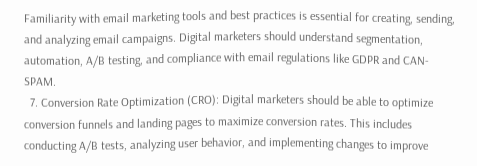Familiarity with email marketing tools and best practices is essential for creating, sending, and analyzing email campaigns. Digital marketers should understand segmentation, automation, A/B testing, and compliance with email regulations like GDPR and CAN-SPAM.
  7. Conversion Rate Optimization (CRO): Digital marketers should be able to optimize conversion funnels and landing pages to maximize conversion rates. This includes conducting A/B tests, analyzing user behavior, and implementing changes to improve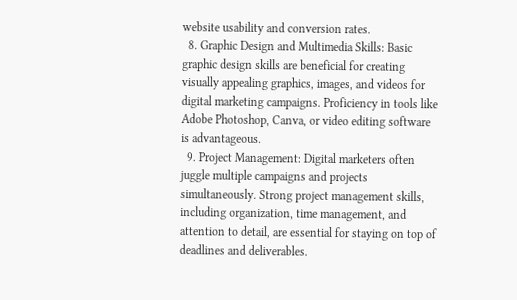website usability and conversion rates.
  8. Graphic Design and Multimedia Skills: Basic graphic design skills are beneficial for creating visually appealing graphics, images, and videos for digital marketing campaigns. Proficiency in tools like Adobe Photoshop, Canva, or video editing software is advantageous.
  9. Project Management: Digital marketers often juggle multiple campaigns and projects simultaneously. Strong project management skills, including organization, time management, and attention to detail, are essential for staying on top of deadlines and deliverables.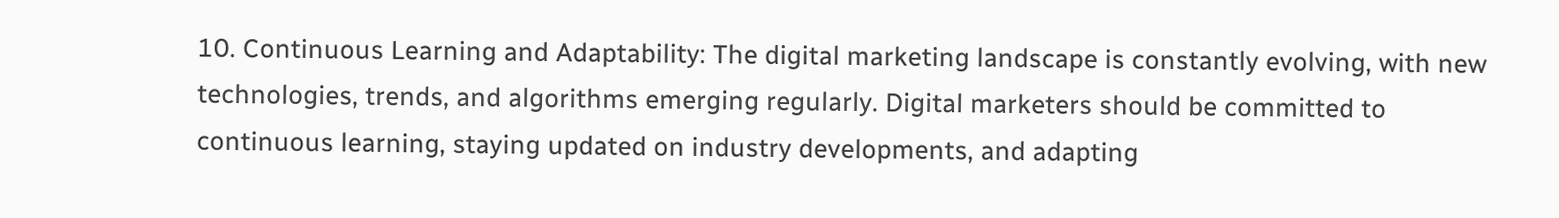10. Continuous Learning and Adaptability: The digital marketing landscape is constantly evolving, with new technologies, trends, and algorithms emerging regularly. Digital marketers should be committed to continuous learning, staying updated on industry developments, and adapting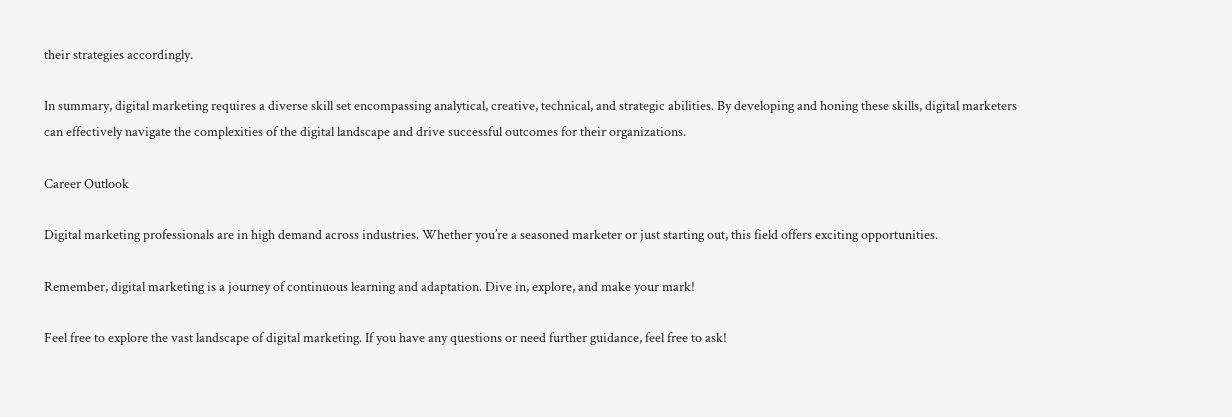their strategies accordingly.

In summary, digital marketing requires a diverse skill set encompassing analytical, creative, technical, and strategic abilities. By developing and honing these skills, digital marketers can effectively navigate the complexities of the digital landscape and drive successful outcomes for their organizations.

Career Outlook

Digital marketing professionals are in high demand across industries. Whether you’re a seasoned marketer or just starting out, this field offers exciting opportunities.

Remember, digital marketing is a journey of continuous learning and adaptation. Dive in, explore, and make your mark!

Feel free to explore the vast landscape of digital marketing. If you have any questions or need further guidance, feel free to ask!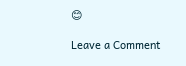😊

Leave a Comment